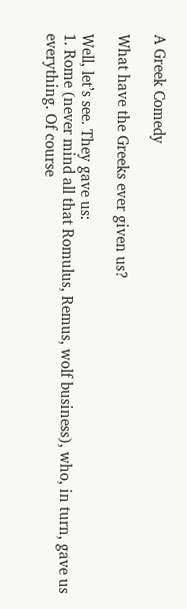A Greek Comedy

What have the Greeks ever given us?

Well, let’s see. They gave us:
1. Rome (never mind all that Romulus, Remus, wolf business), who, in turn, gave us everything. Of course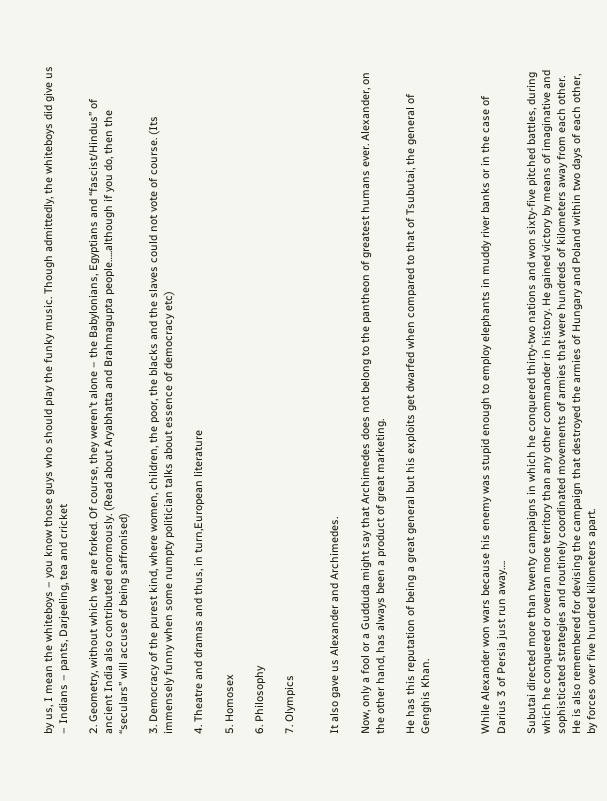by us, I mean the whiteboys – you know those guys who should play the funky music. Though admittedly, the whiteboys did give us – Indians – pants, Darjeeling, tea and cricket

2. Geometry, without which we are forked. Of course, they weren’t alone – the Babylonians, Egyptians and “fascist/Hindus” of ancient India also contributed enormously. (Read about Aryabhatta and Brahmagupta people…..although if you do, then the “seculars” will accuse of being saffronised)

3. Democracy of the purest kind, where women, children, the poor, the blacks and the slaves could not vote of course. (Its immensely funny when some numpty politician talks about essence of democracy etc)

4. Theatre and dramas and thus, in turn,European literature

5. Homosex

6. Philosophy

7. Olympics


It also gave us Alexander and Archimedes.

Now, only a fool or a Gudduda might say that Archimedes does not belong to the pantheon of greatest humans ever. Alexander, on the other hand, has always been a product of great marketing.

He has this reputation of being a great general but his exploits get dwarfed when compared to that of Tsubutai, the general of Genghis Khan.



While Alexander won wars because his enemy was stupid enough to employ elephants in muddy river banks or in the case of Darius 3 of Persia just run away….

Subutai directed more than twenty campaigns in which he conquered thirty-two nations and won sixty-five pitched battles, during which he conquered or overran more territory than any other commander in history. He gained victory by means of imaginative and sophisticated strategies and routinely coordinated movements of armies that were hundreds of kilometers away from each other. He is also remembered for devising the campaign that destroyed the armies of Hungary and Poland within two days of each other, by forces over five hundred kilometers apart.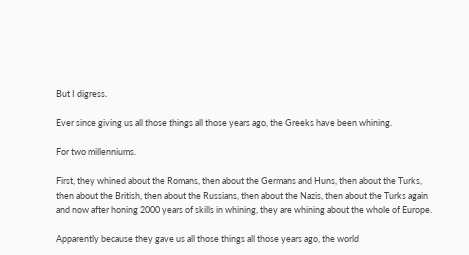But I digress.

Ever since giving us all those things all those years ago, the Greeks have been whining.

For two millenniums.

First, they whined about the Romans, then about the Germans and Huns, then about the Turks, then about the British, then about the Russians, then about the Nazis, then about the Turks again and now after honing 2000 years of skills in whining, they are whining about the whole of Europe.

Apparently because they gave us all those things all those years ago, the world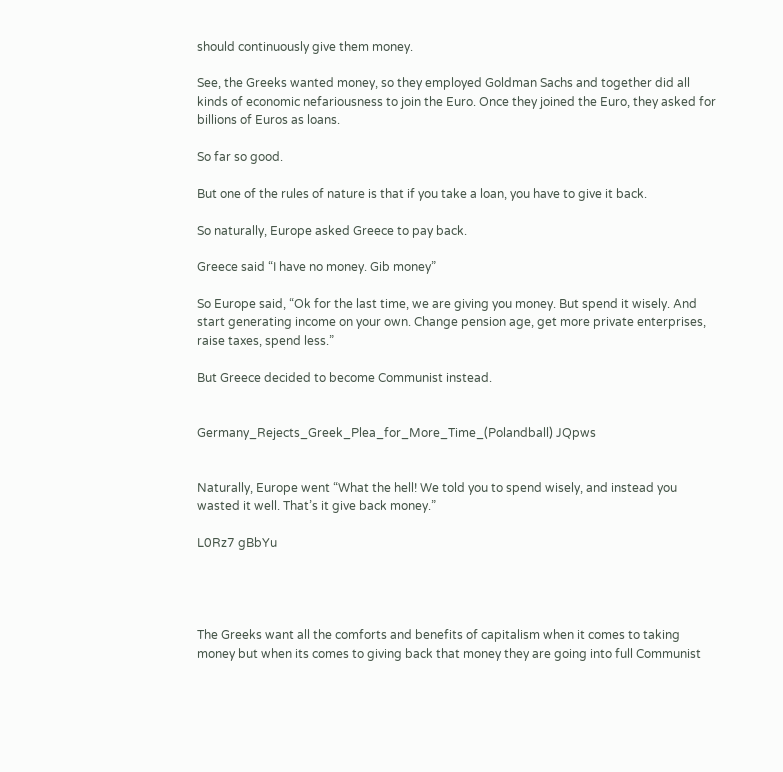should continuously give them money.

See, the Greeks wanted money, so they employed Goldman Sachs and together did all kinds of economic nefariousness to join the Euro. Once they joined the Euro, they asked for billions of Euros as loans.

So far so good.

But one of the rules of nature is that if you take a loan, you have to give it back.

So naturally, Europe asked Greece to pay back.

Greece said “I have no money. Gib money”

So Europe said, “Ok for the last time, we are giving you money. But spend it wisely. And start generating income on your own. Change pension age, get more private enterprises, raise taxes, spend less.”

But Greece decided to become Communist instead.


Germany_Rejects_Greek_Plea_for_More_Time_(Polandball) JQpws


Naturally, Europe went “What the hell! We told you to spend wisely, and instead you wasted it well. That’s it give back money.”

L0Rz7 gBbYu




The Greeks want all the comforts and benefits of capitalism when it comes to taking money but when its comes to giving back that money they are going into full Communist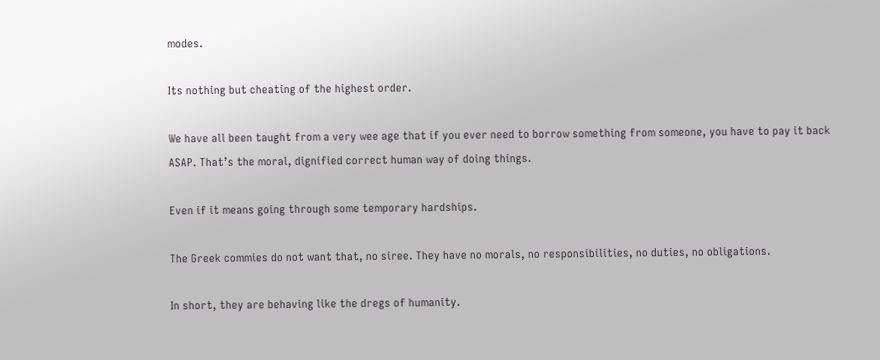modes.

Its nothing but cheating of the highest order.

We have all been taught from a very wee age that if you ever need to borrow something from someone, you have to pay it back ASAP. That’s the moral, dignified correct human way of doing things.

Even if it means going through some temporary hardships.

The Greek commies do not want that, no siree. They have no morals, no responsibilities, no duties, no obligations.

In short, they are behaving like the dregs of humanity.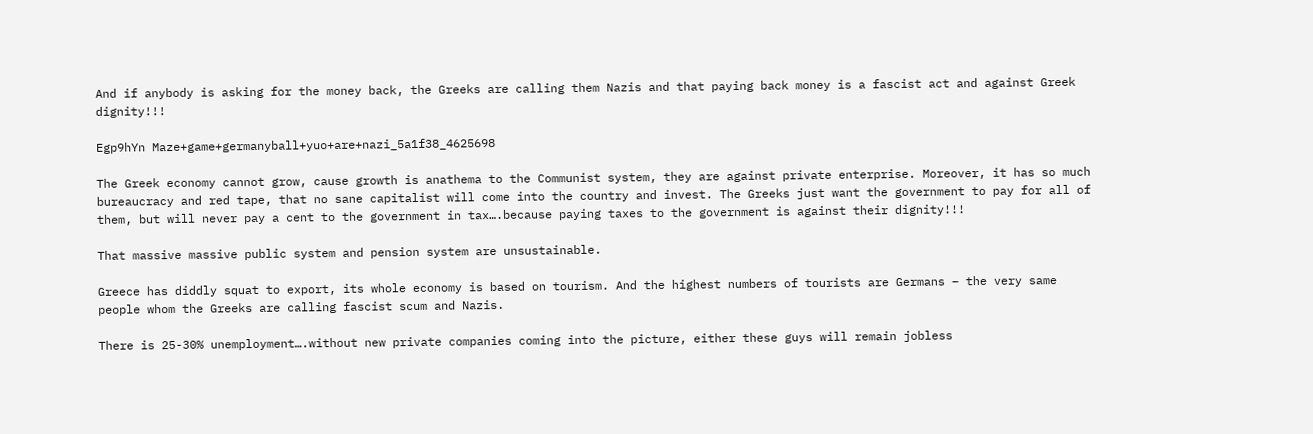And if anybody is asking for the money back, the Greeks are calling them Nazis and that paying back money is a fascist act and against Greek dignity!!!

Egp9hYn Maze+game+germanyball+yuo+are+nazi_5a1f38_4625698

The Greek economy cannot grow, cause growth is anathema to the Communist system, they are against private enterprise. Moreover, it has so much bureaucracy and red tape, that no sane capitalist will come into the country and invest. The Greeks just want the government to pay for all of them, but will never pay a cent to the government in tax….because paying taxes to the government is against their dignity!!!

That massive massive public system and pension system are unsustainable.

Greece has diddly squat to export, its whole economy is based on tourism. And the highest numbers of tourists are Germans – the very same people whom the Greeks are calling fascist scum and Nazis.

There is 25-30% unemployment….without new private companies coming into the picture, either these guys will remain jobless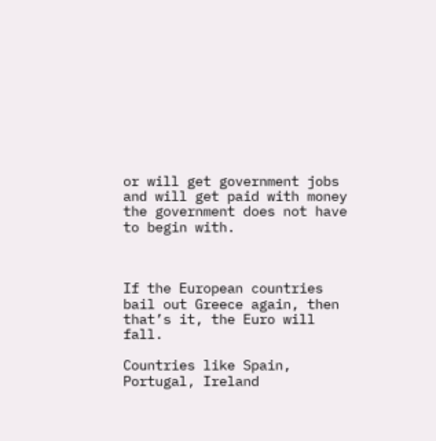or will get government jobs and will get paid with money the government does not have to begin with.



If the European countries bail out Greece again, then that’s it, the Euro will fall.

Countries like Spain, Portugal, Ireland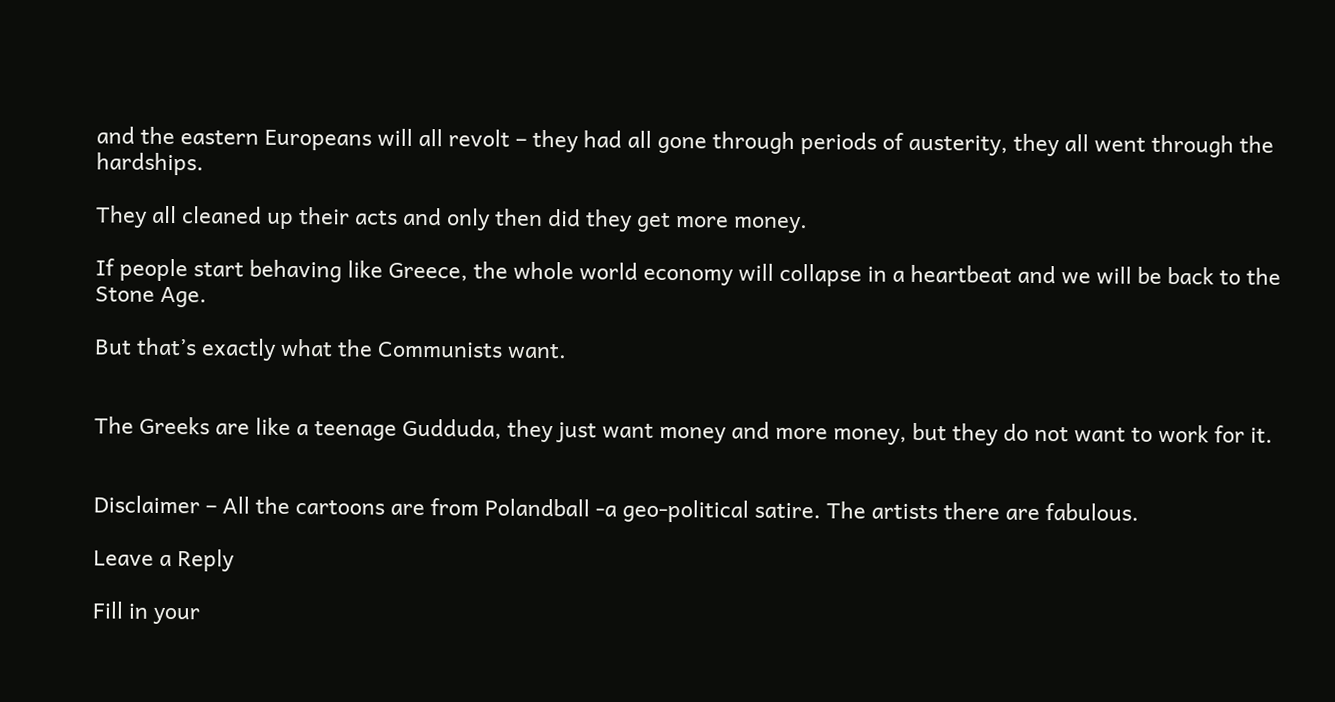and the eastern Europeans will all revolt – they had all gone through periods of austerity, they all went through the hardships.

They all cleaned up their acts and only then did they get more money.

If people start behaving like Greece, the whole world economy will collapse in a heartbeat and we will be back to the Stone Age.

But that’s exactly what the Communists want.


The Greeks are like a teenage Gudduda, they just want money and more money, but they do not want to work for it.


Disclaimer – All the cartoons are from Polandball -a geo-political satire. The artists there are fabulous.

Leave a Reply

Fill in your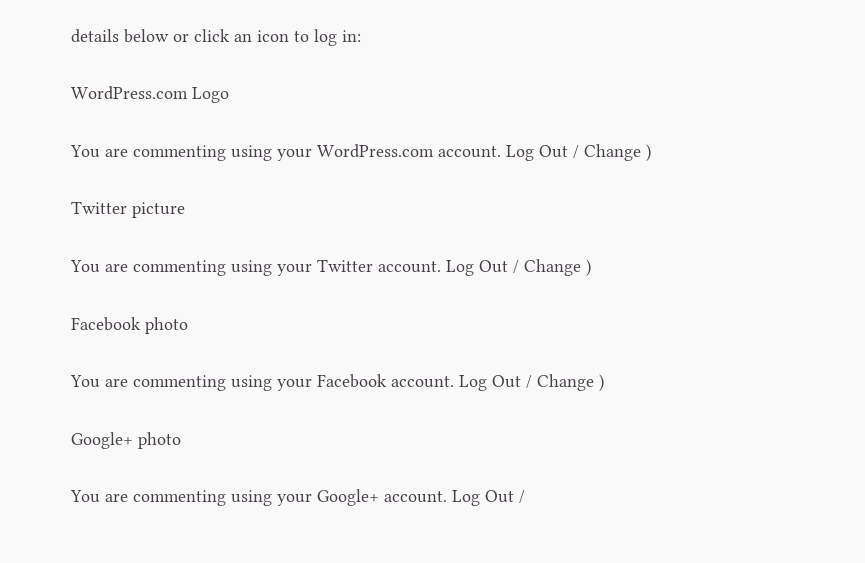details below or click an icon to log in:

WordPress.com Logo

You are commenting using your WordPress.com account. Log Out / Change )

Twitter picture

You are commenting using your Twitter account. Log Out / Change )

Facebook photo

You are commenting using your Facebook account. Log Out / Change )

Google+ photo

You are commenting using your Google+ account. Log Out /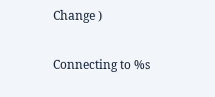Change )

Connecting to %s